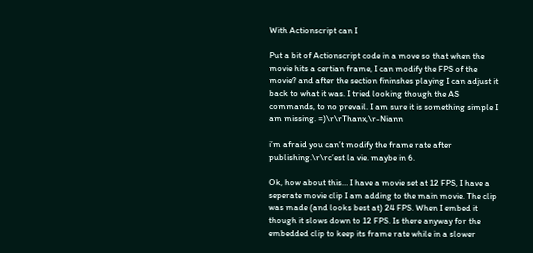With Actionscript can I

Put a bit of Actionscript code in a move so that when the movie hits a certian frame, I can modify the FPS of the movie? and after the section fininshes playing I can adjust it back to what it was. I tried looking though the AS commands, to no prevail. I am sure it is something simple I am missing. =)\r\rThanx,\r-Niann

i’m afraid you can’t modify the frame rate after publishing.\r\rc’est la vie. maybe in 6.

Ok, how about this… I have a movie set at 12 FPS, I have a seperate movie clip I am adding to the main movie. The clip was made (and looks best at) 24 FPS. When I embed it though it slows down to 12 FPS. Is there anyway for the embedded clip to keep its frame rate while in a slower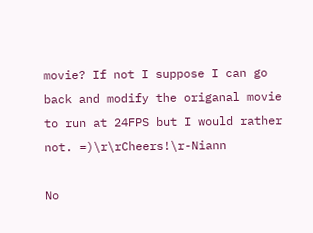movie? If not I suppose I can go back and modify the origanal movie to run at 24FPS but I would rather not. =)\r\rCheers!\r-Niann

No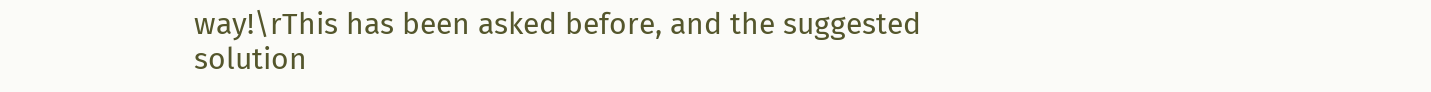way!\rThis has been asked before, and the suggested solution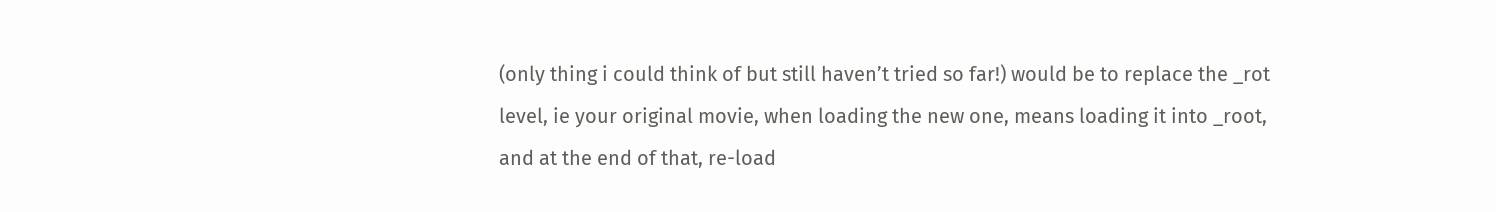(only thing i could think of but still haven’t tried so far!) would be to replace the _rot level, ie your original movie, when loading the new one, means loading it into _root, and at the end of that, re-load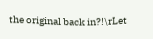the original back in?!\rLet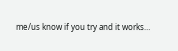me/us know if you try and it works…